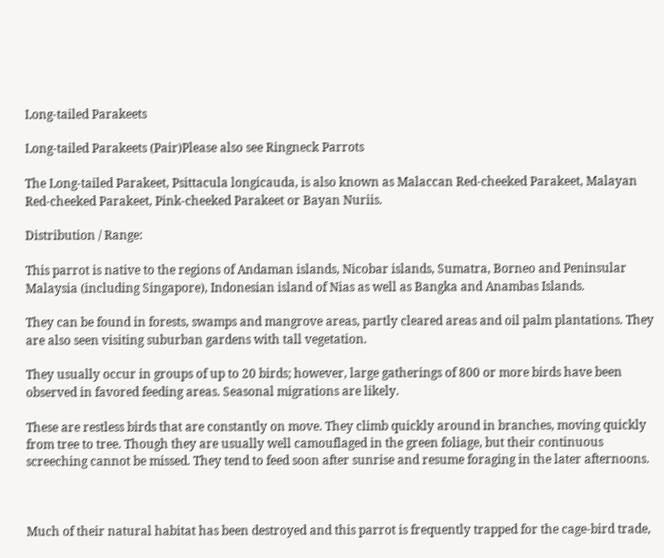Long-tailed Parakeets

Long-tailed Parakeets (Pair)Please also see Ringneck Parrots

The Long-tailed Parakeet, Psittacula longicauda, is also known as Malaccan Red-cheeked Parakeet, Malayan Red-cheeked Parakeet, Pink-cheeked Parakeet or Bayan Nuriis.

Distribution / Range:

This parrot is native to the regions of Andaman islands, Nicobar islands, Sumatra, Borneo and Peninsular Malaysia (including Singapore), Indonesian island of Nias as well as Bangka and Anambas Islands.

They can be found in forests, swamps and mangrove areas, partly cleared areas and oil palm plantations. They are also seen visiting suburban gardens with tall vegetation.

They usually occur in groups of up to 20 birds; however, large gatherings of 800 or more birds have been observed in favored feeding areas. Seasonal migrations are likely.

These are restless birds that are constantly on move. They climb quickly around in branches, moving quickly from tree to tree. Though they are usually well camouflaged in the green foliage, but their continuous screeching cannot be missed. They tend to feed soon after sunrise and resume foraging in the later afternoons.



Much of their natural habitat has been destroyed and this parrot is frequently trapped for the cage-bird trade,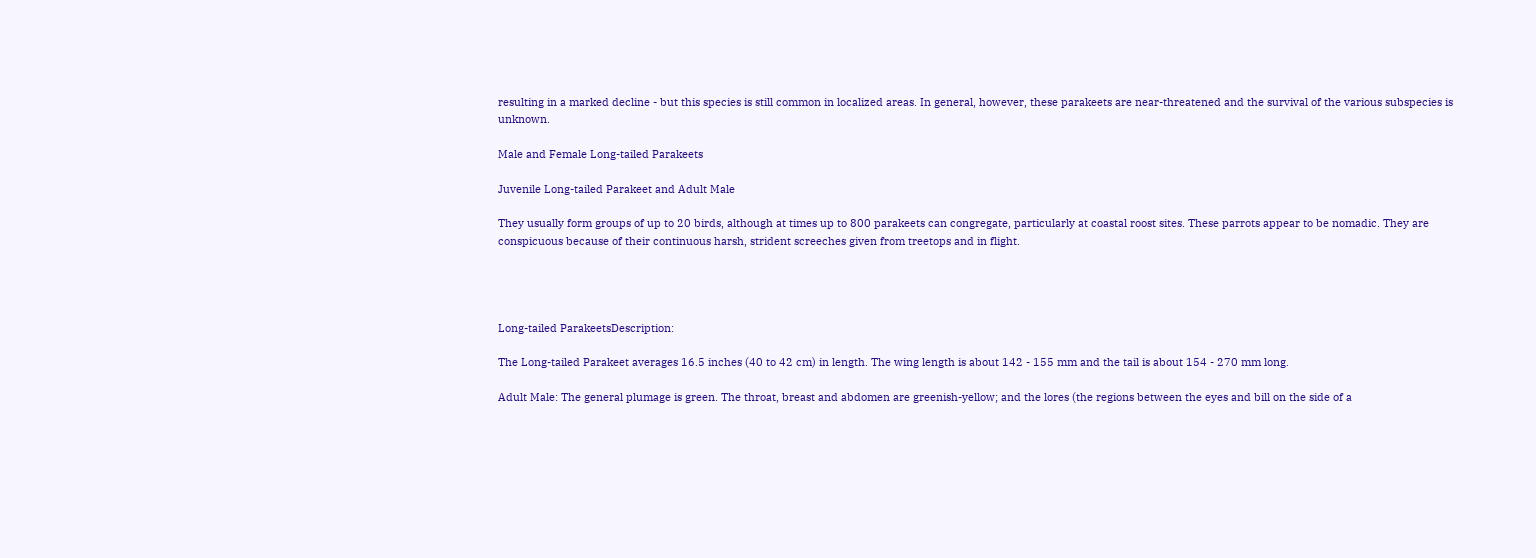resulting in a marked decline - but this species is still common in localized areas. In general, however, these parakeets are near-threatened and the survival of the various subspecies is unknown.

Male and Female Long-tailed Parakeets

Juvenile Long-tailed Parakeet and Adult Male

They usually form groups of up to 20 birds, although at times up to 800 parakeets can congregate, particularly at coastal roost sites. These parrots appear to be nomadic. They are conspicuous because of their continuous harsh, strident screeches given from treetops and in flight.




Long-tailed ParakeetsDescription:

The Long-tailed Parakeet averages 16.5 inches (40 to 42 cm) in length. The wing length is about 142 - 155 mm and the tail is about 154 - 270 mm long.

Adult Male: The general plumage is green. The throat, breast and abdomen are greenish-yellow; and the lores (the regions between the eyes and bill on the side of a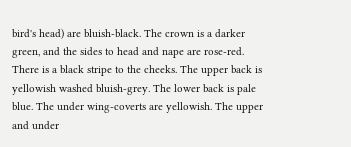bird's head) are bluish-black. The crown is a darker green, and the sides to head and nape are rose-red. There is a black stripe to the cheeks. The upper back is yellowish washed bluish-grey. The lower back is pale blue. The under wing-coverts are yellowish. The upper and under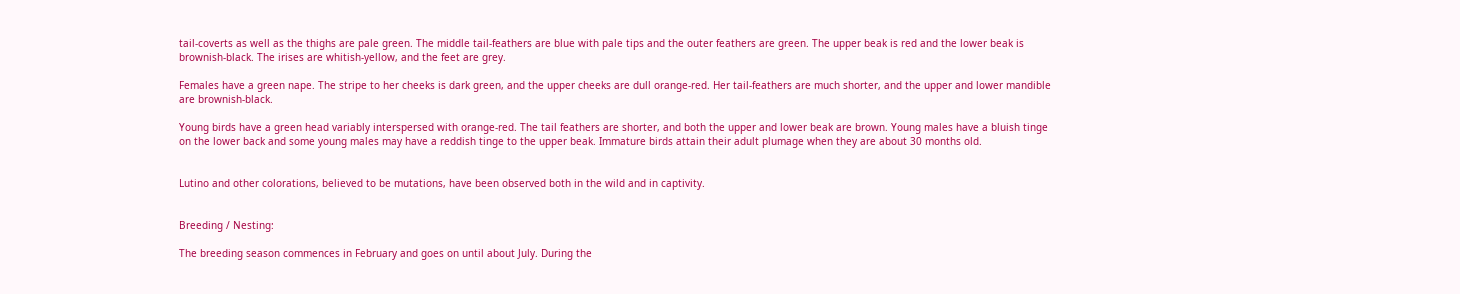tail-coverts as well as the thighs are pale green. The middle tail-feathers are blue with pale tips and the outer feathers are green. The upper beak is red and the lower beak is brownish-black. The irises are whitish-yellow, and the feet are grey.

Females have a green nape. The stripe to her cheeks is dark green, and the upper cheeks are dull orange-red. Her tail-feathers are much shorter, and the upper and lower mandible are brownish-black.

Young birds have a green head variably interspersed with orange-red. The tail feathers are shorter, and both the upper and lower beak are brown. Young males have a bluish tinge on the lower back and some young males may have a reddish tinge to the upper beak. Immature birds attain their adult plumage when they are about 30 months old.


Lutino and other colorations, believed to be mutations, have been observed both in the wild and in captivity.


Breeding / Nesting:

The breeding season commences in February and goes on until about July. During the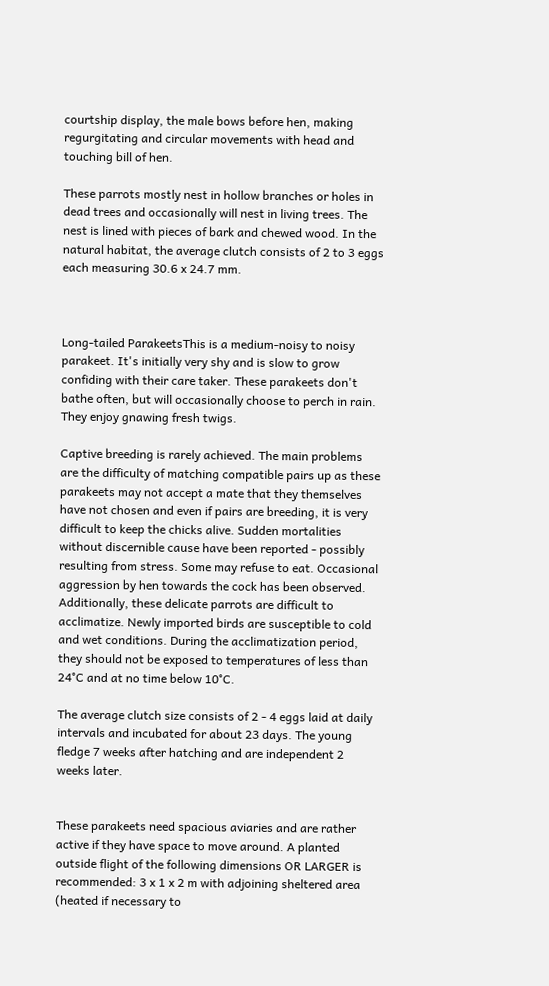courtship display, the male bows before hen, making regurgitating and circular movements with head and touching bill of hen.

These parrots mostly nest in hollow branches or holes in dead trees and occasionally will nest in living trees. The nest is lined with pieces of bark and chewed wood. In the natural habitat, the average clutch consists of 2 to 3 eggs each measuring 30.6 x 24.7 mm.



Long-tailed ParakeetsThis is a medium-noisy to noisy parakeet. It's initially very shy and is slow to grow confiding with their care taker. These parakeets don't bathe often, but will occasionally choose to perch in rain. They enjoy gnawing fresh twigs.

Captive breeding is rarely achieved. The main problems are the difficulty of matching compatible pairs up as these parakeets may not accept a mate that they themselves have not chosen and even if pairs are breeding, it is very difficult to keep the chicks alive. Sudden mortalities without discernible cause have been reported - possibly resulting from stress. Some may refuse to eat. Occasional aggression by hen towards the cock has been observed. Additionally, these delicate parrots are difficult to acclimatize. Newly imported birds are susceptible to cold and wet conditions. During the acclimatization period, they should not be exposed to temperatures of less than 24°C and at no time below 10°C.

The average clutch size consists of 2 - 4 eggs laid at daily intervals and incubated for about 23 days. The young fledge 7 weeks after hatching and are independent 2 weeks later.


These parakeets need spacious aviaries and are rather active if they have space to move around. A planted outside flight of the following dimensions OR LARGER is recommended: 3 x 1 x 2 m with adjoining sheltered area (heated if necessary to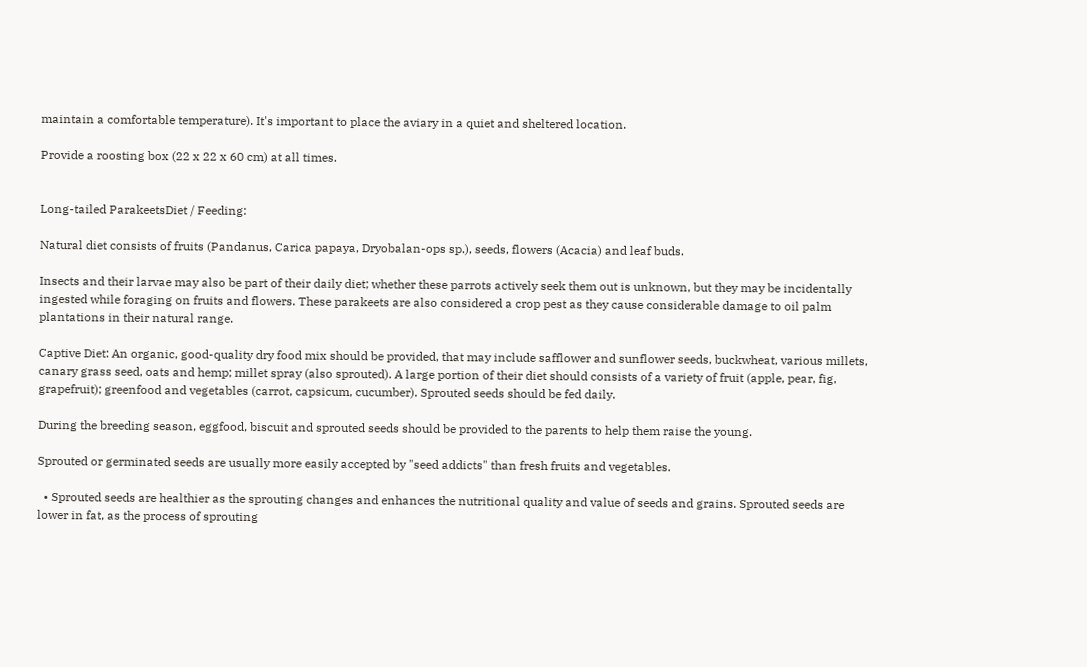maintain a comfortable temperature). It's important to place the aviary in a quiet and sheltered location.

Provide a roosting box (22 x 22 x 60 cm) at all times.


Long-tailed ParakeetsDiet / Feeding:

Natural diet consists of fruits (Pandanus, Carica papaya, Dryobalan-ops sp.), seeds, flowers (Acacia) and leaf buds.

Insects and their larvae may also be part of their daily diet; whether these parrots actively seek them out is unknown, but they may be incidentally ingested while foraging on fruits and flowers. These parakeets are also considered a crop pest as they cause considerable damage to oil palm plantations in their natural range.

Captive Diet: An organic, good-quality dry food mix should be provided, that may include safflower and sunflower seeds, buckwheat, various millets, canary grass seed, oats and hemp; millet spray (also sprouted). A large portion of their diet should consists of a variety of fruit (apple, pear, fig, grapefruit); greenfood and vegetables (carrot, capsicum, cucumber). Sprouted seeds should be fed daily.

During the breeding season, eggfood, biscuit and sprouted seeds should be provided to the parents to help them raise the young.

Sprouted or germinated seeds are usually more easily accepted by "seed addicts" than fresh fruits and vegetables.

  • Sprouted seeds are healthier as the sprouting changes and enhances the nutritional quality and value of seeds and grains. Sprouted seeds are lower in fat, as the process of sprouting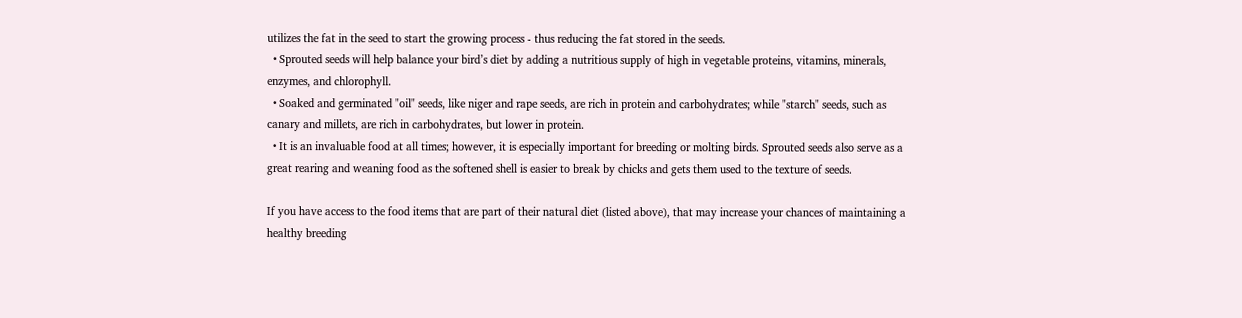utilizes the fat in the seed to start the growing process - thus reducing the fat stored in the seeds.
  • Sprouted seeds will help balance your bird’s diet by adding a nutritious supply of high in vegetable proteins, vitamins, minerals, enzymes, and chlorophyll.
  • Soaked and germinated "oil" seeds, like niger and rape seeds, are rich in protein and carbohydrates; while "starch" seeds, such as canary and millets, are rich in carbohydrates, but lower in protein.
  • It is an invaluable food at all times; however, it is especially important for breeding or molting birds. Sprouted seeds also serve as a great rearing and weaning food as the softened shell is easier to break by chicks and gets them used to the texture of seeds.

If you have access to the food items that are part of their natural diet (listed above), that may increase your chances of maintaining a healthy breeding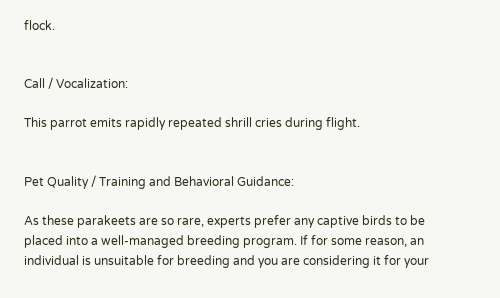flock.


Call / Vocalization:

This parrot emits rapidly repeated shrill cries during flight.


Pet Quality / Training and Behavioral Guidance:

As these parakeets are so rare, experts prefer any captive birds to be placed into a well-managed breeding program. If for some reason, an individual is unsuitable for breeding and you are considering it for your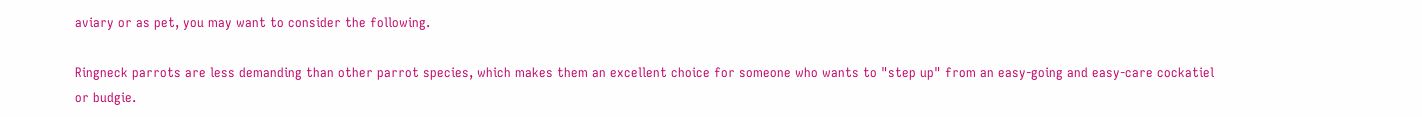aviary or as pet, you may want to consider the following.

Ringneck parrots are less demanding than other parrot species, which makes them an excellent choice for someone who wants to "step up" from an easy-going and easy-care cockatiel or budgie.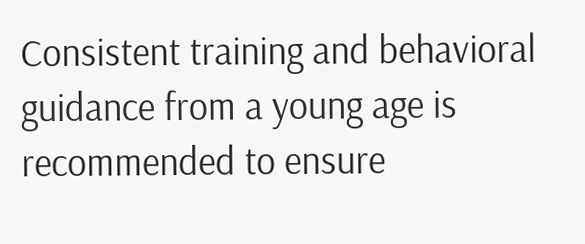Consistent training and behavioral guidance from a young age is recommended to ensure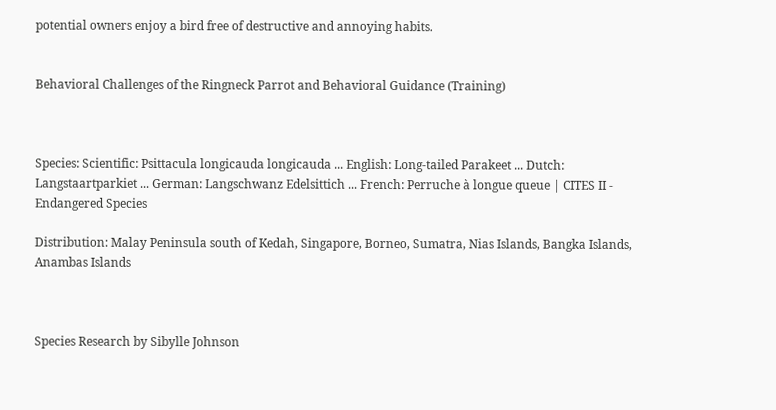potential owners enjoy a bird free of destructive and annoying habits.


Behavioral Challenges of the Ringneck Parrot and Behavioral Guidance (Training)



Species: Scientific: Psittacula longicauda longicauda ... English: Long-tailed Parakeet ... Dutch: Langstaartparkiet ... German: Langschwanz Edelsittich ... French: Perruche à longue queue | CITES II - Endangered Species

Distribution: Malay Peninsula south of Kedah, Singapore, Borneo, Sumatra, Nias Islands, Bangka Islands, Anambas Islands



Species Research by Sibylle Johnson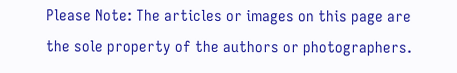Please Note: The articles or images on this page are the sole property of the authors or photographers.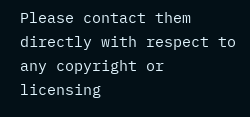Please contact them directly with respect to any copyright or licensing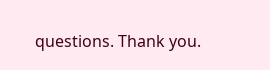questions. Thank you.